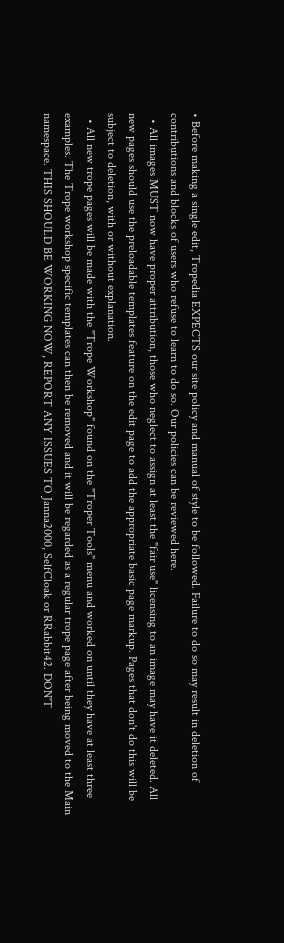• Before making a single edit, Tropedia EXPECTS our site policy and manual of style to be followed. Failure to do so may result in deletion of contributions and blocks of users who refuse to learn to do so. Our policies can be reviewed here.
  • All images MUST now have proper attribution, those who neglect to assign at least the "fair use" licensing to an image may have it deleted. All new pages should use the preloadable templates feature on the edit page to add the appropriate basic page markup. Pages that don't do this will be subject to deletion, with or without explanation.
  • All new trope pages will be made with the "Trope Workshop" found on the "Troper Tools" menu and worked on until they have at least three examples. The Trope workshop specific templates can then be removed and it will be regarded as a regular trope page after being moved to the Main namespace. THIS SHOULD BE WORKING NOW, REPORT ANY ISSUES TO Janna2000, SelfCloak or RRabbit42. DON'T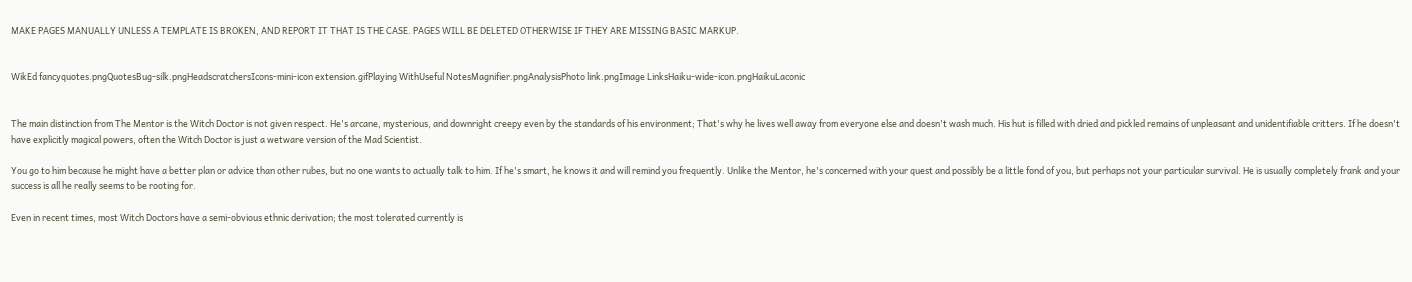MAKE PAGES MANUALLY UNLESS A TEMPLATE IS BROKEN, AND REPORT IT THAT IS THE CASE. PAGES WILL BE DELETED OTHERWISE IF THEY ARE MISSING BASIC MARKUP.


WikEd fancyquotes.pngQuotesBug-silk.pngHeadscratchersIcons-mini-icon extension.gifPlaying WithUseful NotesMagnifier.pngAnalysisPhoto link.pngImage LinksHaiku-wide-icon.pngHaikuLaconic


The main distinction from The Mentor is the Witch Doctor is not given respect. He's arcane, mysterious, and downright creepy even by the standards of his environment; That's why he lives well away from everyone else and doesn't wash much. His hut is filled with dried and pickled remains of unpleasant and unidentifiable critters. If he doesn't have explicitly magical powers, often the Witch Doctor is just a wetware version of the Mad Scientist.

You go to him because he might have a better plan or advice than other rubes, but no one wants to actually talk to him. If he's smart, he knows it and will remind you frequently. Unlike the Mentor, he's concerned with your quest and possibly be a little fond of you, but perhaps not your particular survival. He is usually completely frank and your success is all he really seems to be rooting for.

Even in recent times, most Witch Doctors have a semi-obvious ethnic derivation; the most tolerated currently is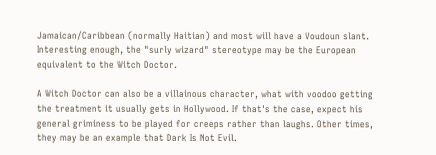Jamaican/Caribbean (normally Haitian) and most will have a Voudoun slant. Interesting enough, the "surly wizard" stereotype may be the European equivalent to the Witch Doctor.

A Witch Doctor can also be a villainous character, what with voodoo getting the treatment it usually gets in Hollywood. If that's the case, expect his general griminess to be played for creeps rather than laughs. Other times, they may be an example that Dark Is Not Evil.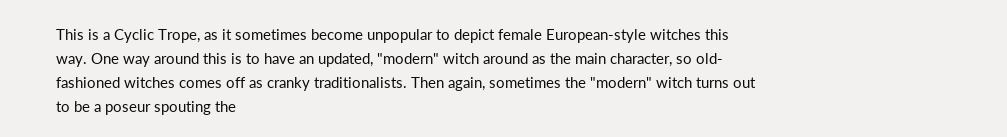This is a Cyclic Trope, as it sometimes become unpopular to depict female European-style witches this way. One way around this is to have an updated, "modern" witch around as the main character, so old-fashioned witches comes off as cranky traditionalists. Then again, sometimes the "modern" witch turns out to be a poseur spouting the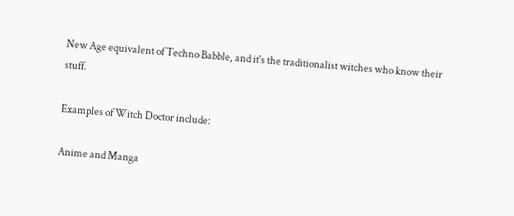New Age equivalent of Techno Babble, and it's the traditionalist witches who know their stuff.

Examples of Witch Doctor include:

Anime and Manga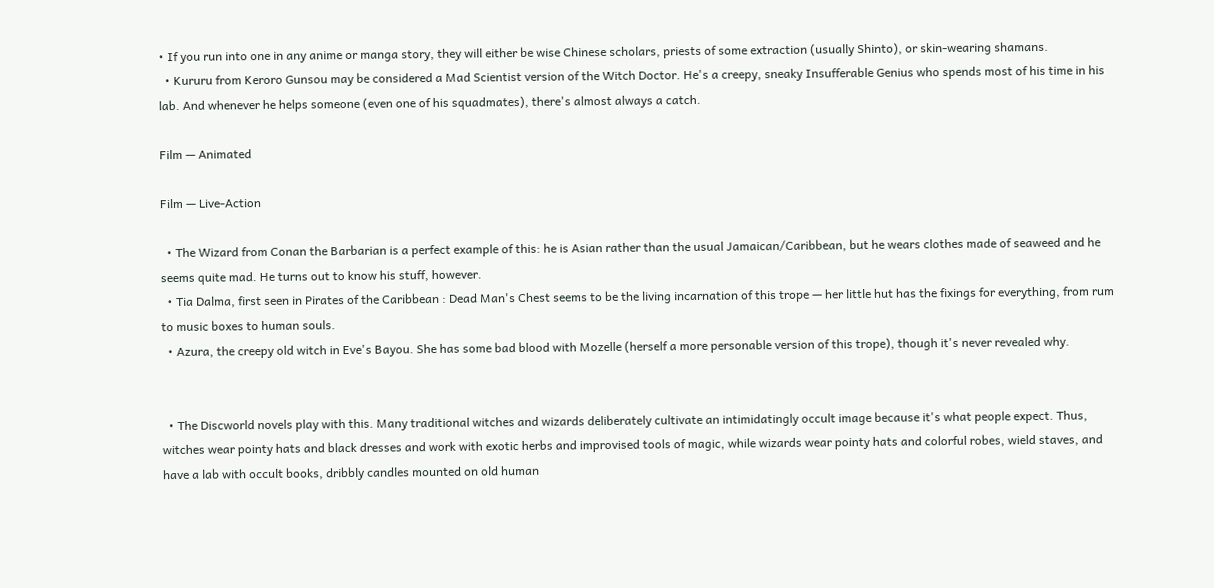• If you run into one in any anime or manga story, they will either be wise Chinese scholars, priests of some extraction (usually Shinto), or skin-wearing shamans.
  • Kururu from Keroro Gunsou may be considered a Mad Scientist version of the Witch Doctor. He's a creepy, sneaky Insufferable Genius who spends most of his time in his lab. And whenever he helps someone (even one of his squadmates), there's almost always a catch.

Film — Animated

Film — Live-Action

  • The Wizard from Conan the Barbarian is a perfect example of this: he is Asian rather than the usual Jamaican/Caribbean, but he wears clothes made of seaweed and he seems quite mad. He turns out to know his stuff, however.
  • Tia Dalma, first seen in Pirates of the Caribbean : Dead Man's Chest seems to be the living incarnation of this trope — her little hut has the fixings for everything, from rum to music boxes to human souls.
  • Azura, the creepy old witch in Eve's Bayou. She has some bad blood with Mozelle (herself a more personable version of this trope), though it's never revealed why.


  • The Discworld novels play with this. Many traditional witches and wizards deliberately cultivate an intimidatingly occult image because it's what people expect. Thus, witches wear pointy hats and black dresses and work with exotic herbs and improvised tools of magic, while wizards wear pointy hats and colorful robes, wield staves, and have a lab with occult books, dribbly candles mounted on old human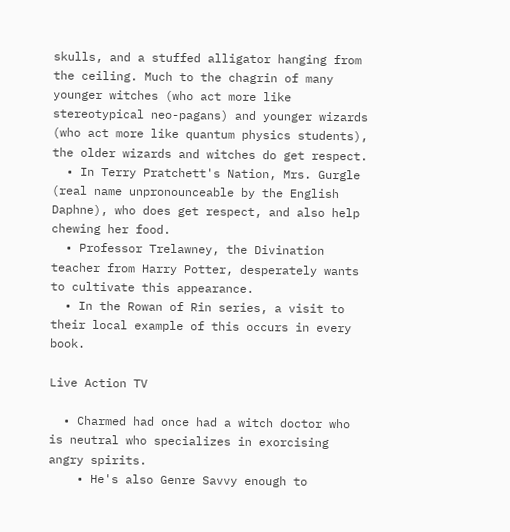skulls, and a stuffed alligator hanging from the ceiling. Much to the chagrin of many younger witches (who act more like stereotypical neo-pagans) and younger wizards (who act more like quantum physics students), the older wizards and witches do get respect.
  • In Terry Pratchett's Nation, Mrs. Gurgle (real name unpronounceable by the English Daphne), who does get respect, and also help chewing her food.
  • Professor Trelawney, the Divination teacher from Harry Potter, desperately wants to cultivate this appearance.
  • In the Rowan of Rin series, a visit to their local example of this occurs in every book.

Live Action TV

  • Charmed had once had a witch doctor who is neutral who specializes in exorcising angry spirits.
    • He's also Genre Savvy enough to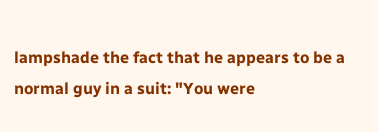lampshade the fact that he appears to be a normal guy in a suit: "You were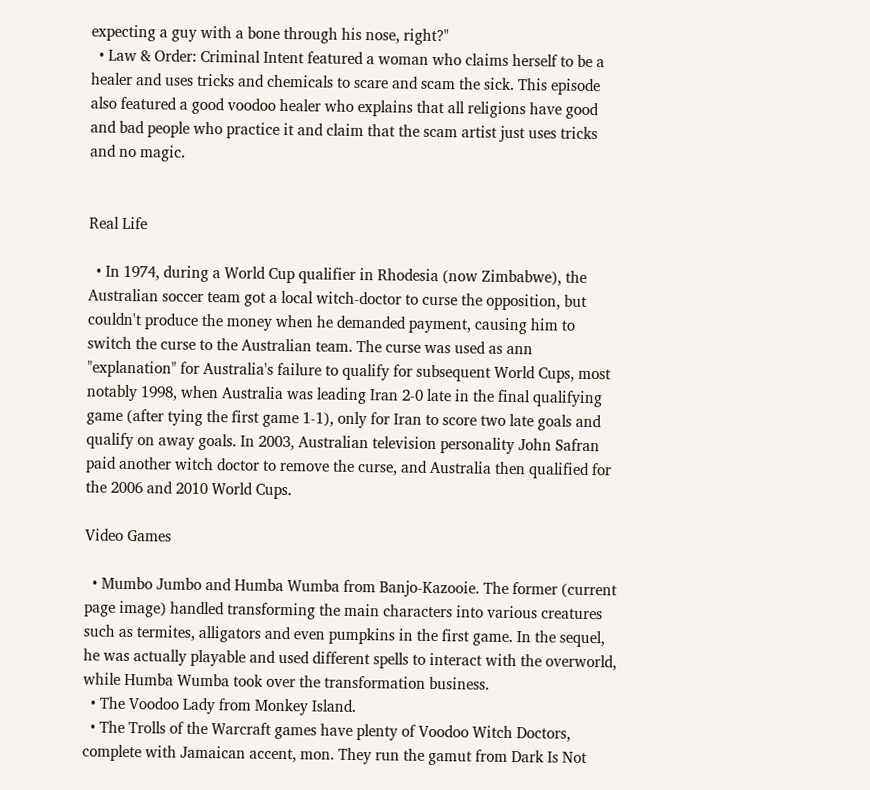expecting a guy with a bone through his nose, right?"
  • Law & Order: Criminal Intent featured a woman who claims herself to be a healer and uses tricks and chemicals to scare and scam the sick. This episode also featured a good voodoo healer who explains that all religions have good and bad people who practice it and claim that the scam artist just uses tricks and no magic.


Real Life

  • In 1974, during a World Cup qualifier in Rhodesia (now Zimbabwe), the Australian soccer team got a local witch-doctor to curse the opposition, but couldn't produce the money when he demanded payment, causing him to switch the curse to the Australian team. The curse was used as ann "explanation" for Australia's failure to qualify for subsequent World Cups, most notably 1998, when Australia was leading Iran 2-0 late in the final qualifying game (after tying the first game 1-1), only for Iran to score two late goals and qualify on away goals. In 2003, Australian television personality John Safran paid another witch doctor to remove the curse, and Australia then qualified for the 2006 and 2010 World Cups.

Video Games

  • Mumbo Jumbo and Humba Wumba from Banjo-Kazooie. The former (current page image) handled transforming the main characters into various creatures such as termites, alligators and even pumpkins in the first game. In the sequel, he was actually playable and used different spells to interact with the overworld, while Humba Wumba took over the transformation business.
  • The Voodoo Lady from Monkey Island.
  • The Trolls of the Warcraft games have plenty of Voodoo Witch Doctors, complete with Jamaican accent, mon. They run the gamut from Dark Is Not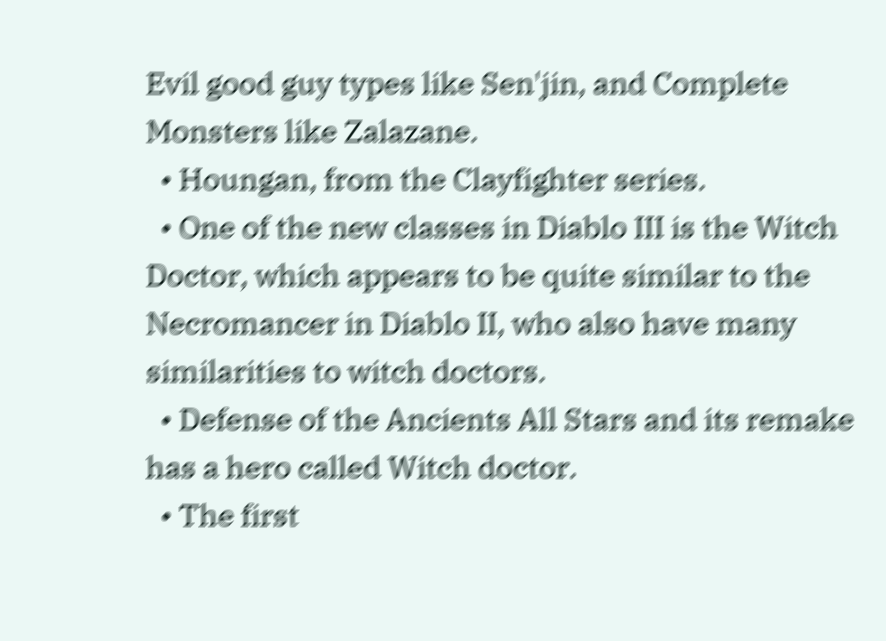Evil good guy types like Sen'jin, and Complete Monsters like Zalazane.
  • Houngan, from the Clayfighter series.
  • One of the new classes in Diablo III is the Witch Doctor, which appears to be quite similar to the Necromancer in Diablo II, who also have many similarities to witch doctors.
  • Defense of the Ancients All Stars and its remake has a hero called Witch doctor.
  • The first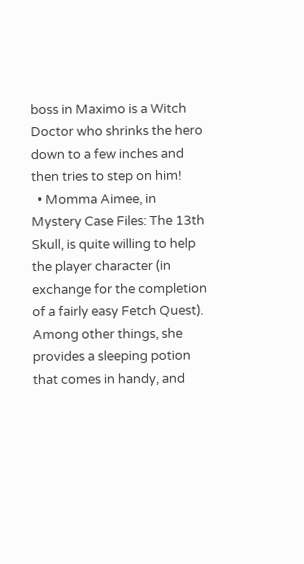boss in Maximo is a Witch Doctor who shrinks the hero down to a few inches and then tries to step on him!
  • Momma Aimee, in Mystery Case Files: The 13th Skull, is quite willing to help the player character (in exchange for the completion of a fairly easy Fetch Quest). Among other things, she provides a sleeping potion that comes in handy, and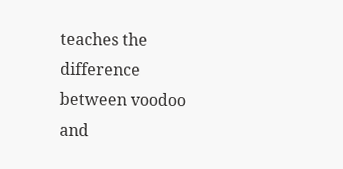teaches the difference between voodoo and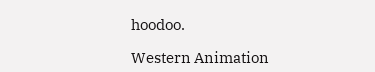hoodoo.

Western Animation